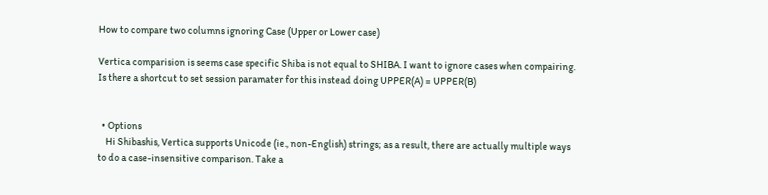How to compare two columns ignoring Case (Upper or Lower case)

Vertica comparision is seems case specific Shiba is not equal to SHIBA. I want to ignore cases when compairing. Is there a shortcut to set session paramater for this instead doing UPPER(A) = UPPER(B)


  • Options
    Hi Shibashis, Vertica supports Unicode (ie., non-English) strings; as a result, there are actually multiple ways to do a case-insensitive comparison. Take a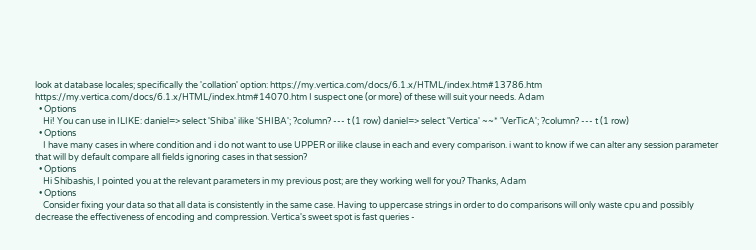look at database locales; specifically the 'collation' option: https://my.vertica.com/docs/6.1.x/HTML/index.htm#13786.htm https://my.vertica.com/docs/6.1.x/HTML/index.htm#14070.htm I suspect one (or more) of these will suit your needs. Adam
  • Options
    Hi! You can use in ILIKE: daniel=> select 'Shiba' ilike 'SHIBA'; ?column? --- t (1 row) daniel=> select 'Vertica' ~~* 'VerTicA'; ?column? --- t (1 row)
  • Options
    I have many cases in where condition and i do not want to use UPPER or ilike clause in each and every comparison. i want to know if we can alter any session parameter that will by default compare all fields ignoring cases in that session?
  • Options
    Hi Shibashis, I pointed you at the relevant parameters in my previous post; are they working well for you? Thanks, Adam
  • Options
    Consider fixing your data so that all data is consistently in the same case. Having to uppercase strings in order to do comparisons will only waste cpu and possibly decrease the effectiveness of encoding and compression. Vertica's sweet spot is fast queries -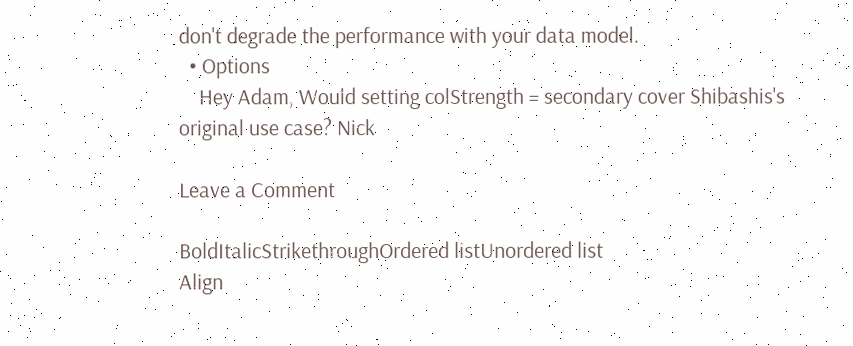don't degrade the performance with your data model.
  • Options
    Hey Adam, Would setting colStrength = secondary cover Shibashis's original use case? Nick

Leave a Comment

BoldItalicStrikethroughOrdered listUnordered list
Align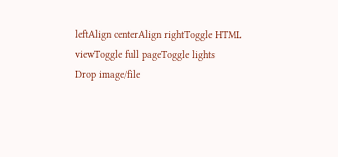leftAlign centerAlign rightToggle HTML viewToggle full pageToggle lights
Drop image/file